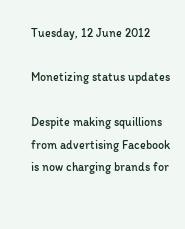Tuesday, 12 June 2012

Monetizing status updates

Despite making squillions from advertising Facebook is now charging brands for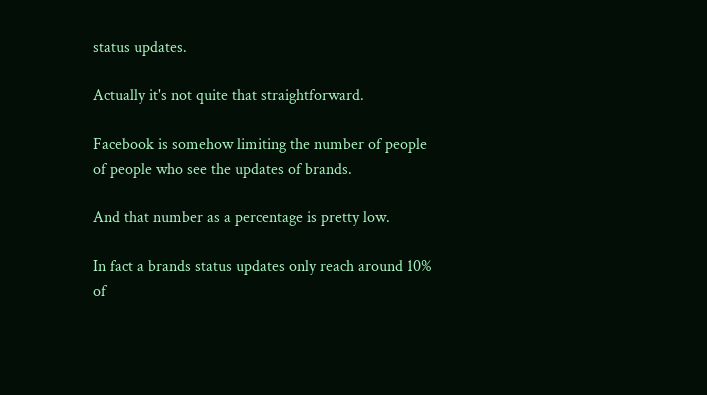status updates.

Actually it's not quite that straightforward.

Facebook is somehow limiting the number of people of people who see the updates of brands.

And that number as a percentage is pretty low.

In fact a brands status updates only reach around 10% of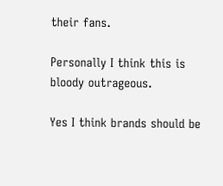their fans.

Personally I think this is bloody outrageous.

Yes I think brands should be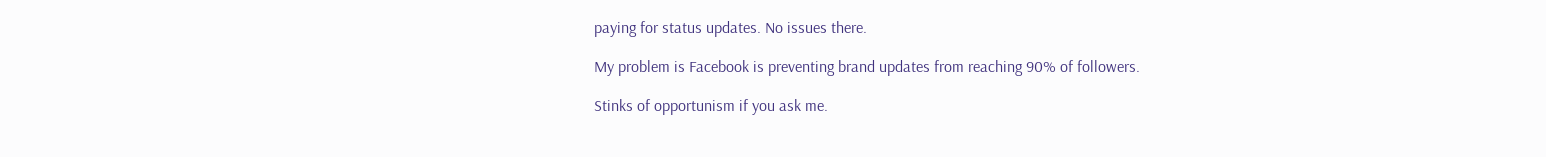paying for status updates. No issues there.

My problem is Facebook is preventing brand updates from reaching 90% of followers.

Stinks of opportunism if you ask me.